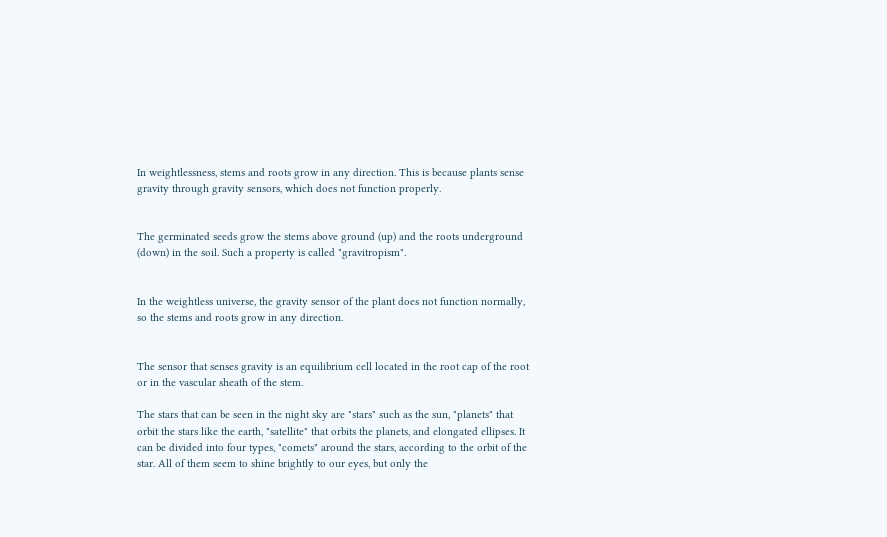In weightlessness, stems and roots grow in any direction. This is because plants sense gravity through gravity sensors, which does not function properly.


The germinated seeds grow the stems above ground (up) and the roots underground (down) in the soil. Such a property is called "gravitropism".


In the weightless universe, the gravity sensor of the plant does not function normally, so the stems and roots grow in any direction.


The sensor that senses gravity is an equilibrium cell located in the root cap of the root or in the vascular sheath of the stem.

The stars that can be seen in the night sky are "stars" such as the sun, "planets" that orbit the stars like the earth, "satellite" that orbits the planets, and elongated ellipses. It can be divided into four types, "comets" around the stars, according to the orbit of the star. All of them seem to shine brightly to our eyes, but only the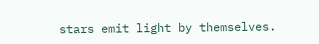stars emit light by themselves.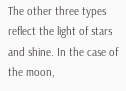The other three types reflect the light of stars and shine. In the case of the moon,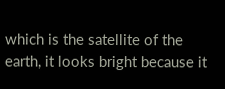which is the satellite of the earth, it looks bright because it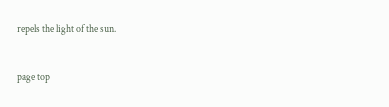repels the light of the sun.


page top